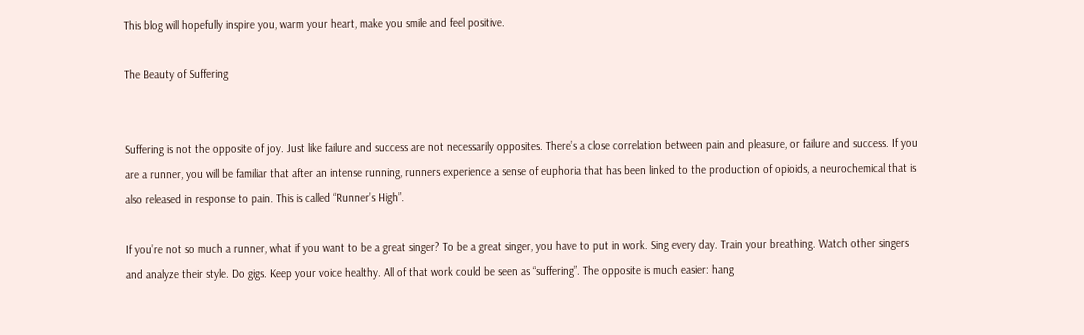This blog will hopefully inspire you, warm your heart, make you smile and feel positive.

The Beauty of Suffering


Suffering is not the opposite of joy. Just like failure and success are not necessarily opposites. There’s a close correlation between pain and pleasure, or failure and success. If you are a runner, you will be familiar that after an intense running, runners experience a sense of euphoria that has been linked to the production of opioids, a neurochemical that is also released in response to pain. This is called “Runner’s High”.

If you’re not so much a runner, what if you want to be a great singer? To be a great singer, you have to put in work. Sing every day. Train your breathing. Watch other singers and analyze their style. Do gigs. Keep your voice healthy. All of that work could be seen as “suffering”. The opposite is much easier: hang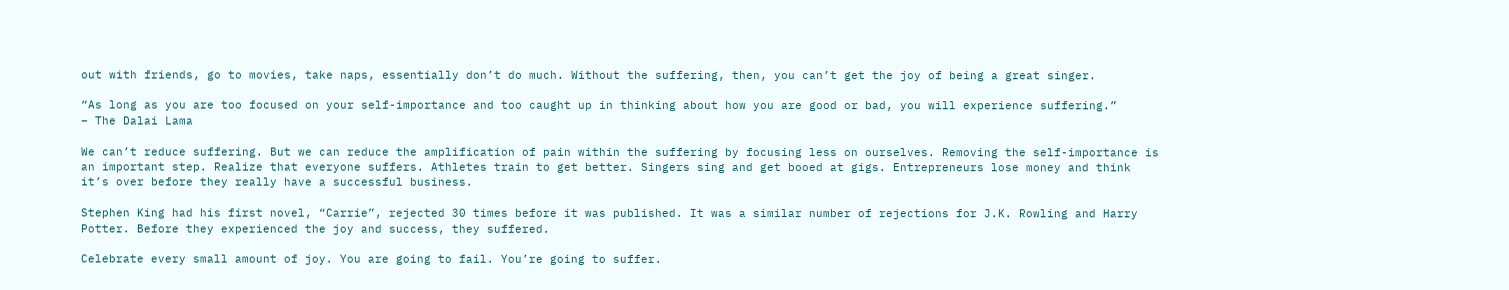out with friends, go to movies, take naps, essentially don’t do much. Without the suffering, then, you can’t get the joy of being a great singer.

“As long as you are too focused on your self-importance and too caught up in thinking about how you are good or bad, you will experience suffering.”
– The Dalai Lama

We can’t reduce suffering. But we can reduce the amplification of pain within the suffering by focusing less on ourselves. Removing the self-importance is an important step. Realize that everyone suffers. Athletes train to get better. Singers sing and get booed at gigs. Entrepreneurs lose money and think it’s over before they really have a successful business.

Stephen King had his first novel, “Carrie”, rejected 30 times before it was published. It was a similar number of rejections for J.K. Rowling and Harry Potter. Before they experienced the joy and success, they suffered.

Celebrate every small amount of joy. You are going to fail. You’re going to suffer.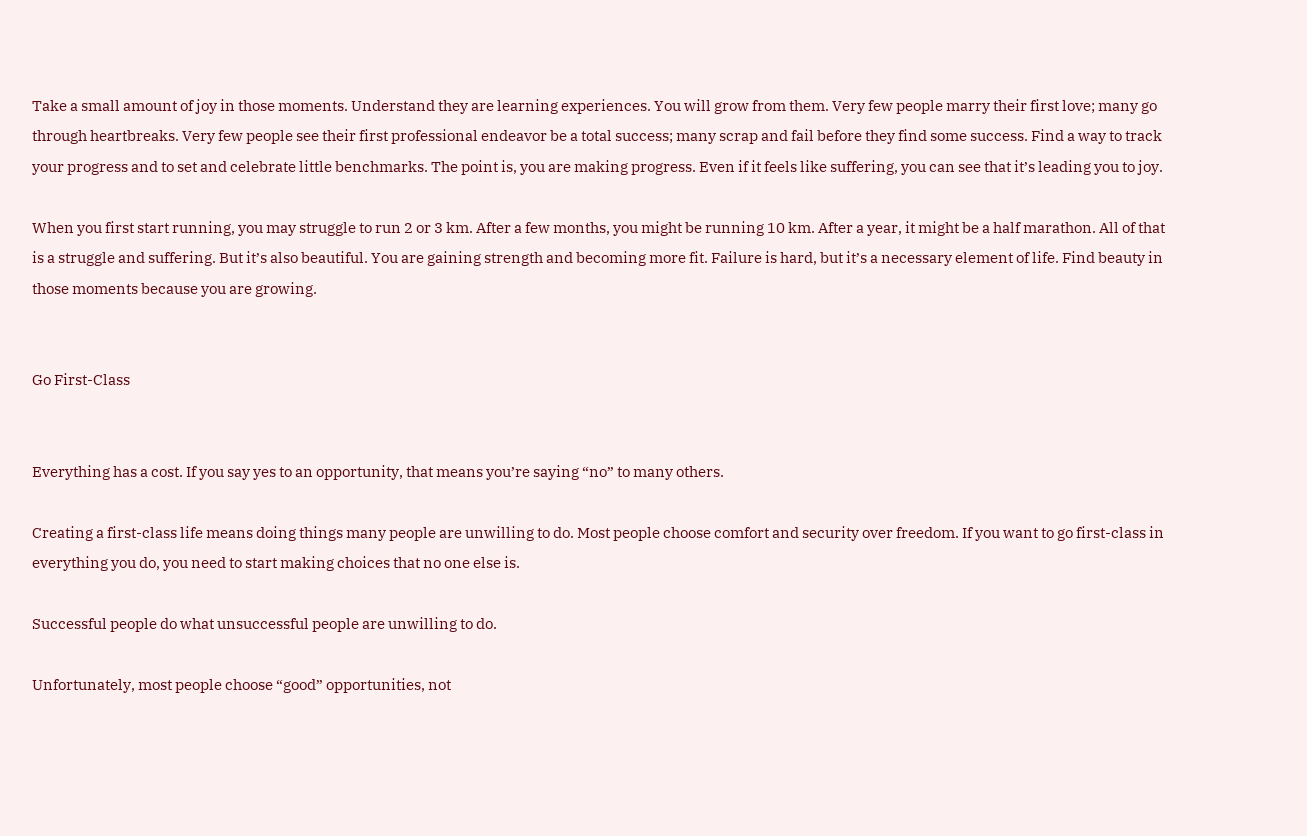Take a small amount of joy in those moments. Understand they are learning experiences. You will grow from them. Very few people marry their first love; many go through heartbreaks. Very few people see their first professional endeavor be a total success; many scrap and fail before they find some success. Find a way to track your progress and to set and celebrate little benchmarks. The point is, you are making progress. Even if it feels like suffering, you can see that it’s leading you to joy.

When you first start running, you may struggle to run 2 or 3 km. After a few months, you might be running 10 km. After a year, it might be a half marathon. All of that is a struggle and suffering. But it’s also beautiful. You are gaining strength and becoming more fit. Failure is hard, but it’s a necessary element of life. Find beauty in those moments because you are growing.


Go First-Class


Everything has a cost. If you say yes to an opportunity, that means you’re saying “no” to many others.

Creating a first-class life means doing things many people are unwilling to do. Most people choose comfort and security over freedom. If you want to go first-class in everything you do, you need to start making choices that no one else is.

Successful people do what unsuccessful people are unwilling to do.

Unfortunately, most people choose “good” opportunities, not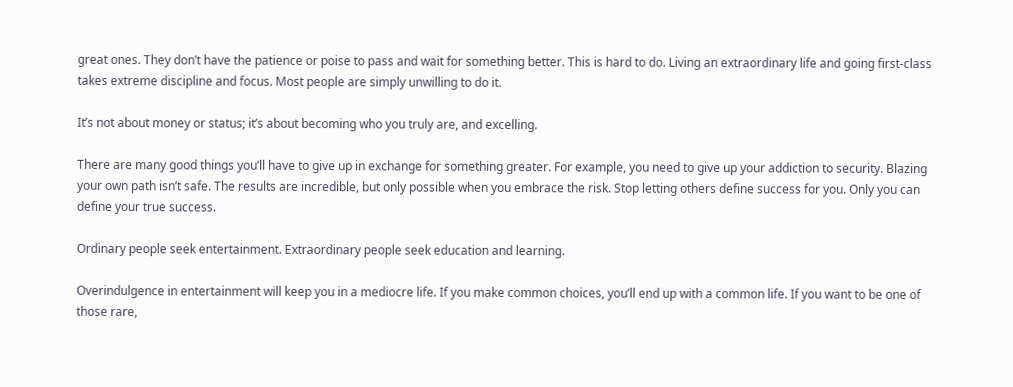great ones. They don’t have the patience or poise to pass and wait for something better. This is hard to do. Living an extraordinary life and going first-class takes extreme discipline and focus. Most people are simply unwilling to do it.

It’s not about money or status; it’s about becoming who you truly are, and excelling.

There are many good things you’ll have to give up in exchange for something greater. For example, you need to give up your addiction to security. Blazing your own path isn’t safe. The results are incredible, but only possible when you embrace the risk. Stop letting others define success for you. Only you can define your true success.

Ordinary people seek entertainment. Extraordinary people seek education and learning.

Overindulgence in entertainment will keep you in a mediocre life. If you make common choices, you’ll end up with a common life. If you want to be one of those rare,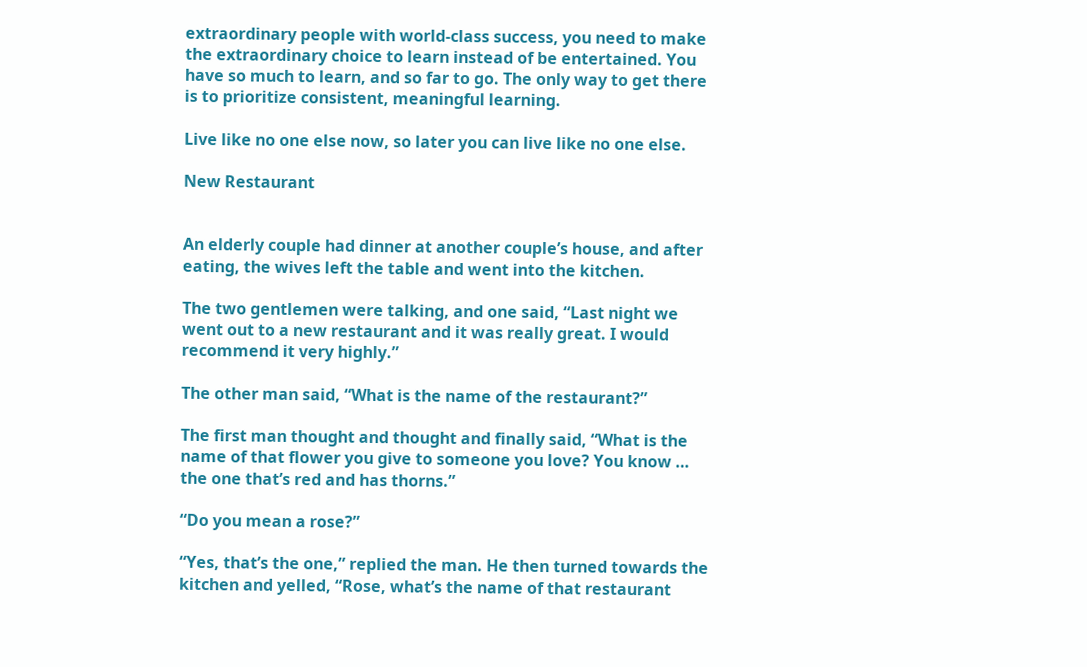extraordinary people with world-class success, you need to make the extraordinary choice to learn instead of be entertained. You have so much to learn, and so far to go. The only way to get there is to prioritize consistent, meaningful learning.

Live like no one else now, so later you can live like no one else.

New Restaurant


An elderly couple had dinner at another couple’s house, and after eating, the wives left the table and went into the kitchen.

The two gentlemen were talking, and one said, “Last night we went out to a new restaurant and it was really great. I would recommend it very highly.”

The other man said, “What is the name of the restaurant?”

The first man thought and thought and finally said, “What is the name of that flower you give to someone you love? You know … the one that’s red and has thorns.”

“Do you mean a rose?”

“Yes, that’s the one,” replied the man. He then turned towards the kitchen and yelled, “Rose, what’s the name of that restaurant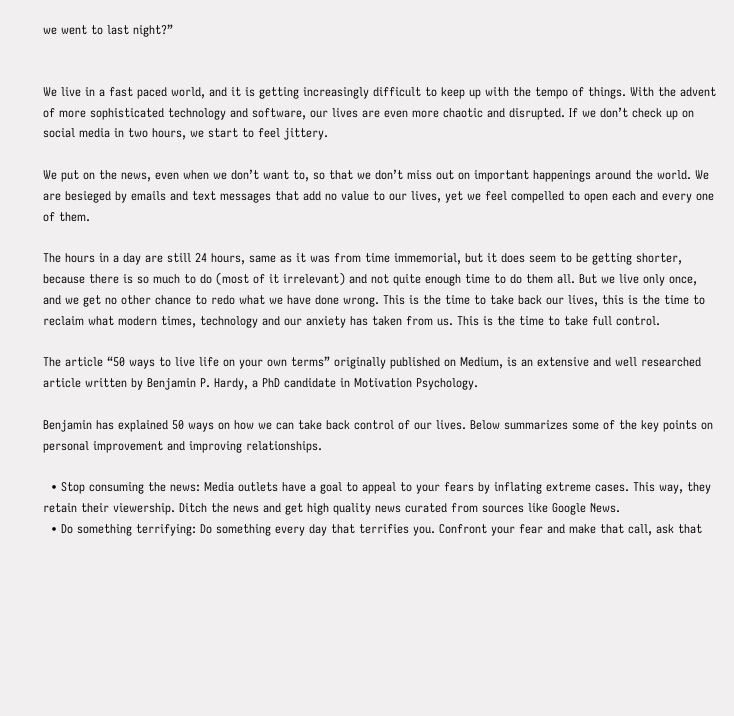we went to last night?”


We live in a fast paced world, and it is getting increasingly difficult to keep up with the tempo of things. With the advent of more sophisticated technology and software, our lives are even more chaotic and disrupted. If we don’t check up on social media in two hours, we start to feel jittery.

We put on the news, even when we don’t want to, so that we don’t miss out on important happenings around the world. We are besieged by emails and text messages that add no value to our lives, yet we feel compelled to open each and every one of them.

The hours in a day are still 24 hours, same as it was from time immemorial, but it does seem to be getting shorter, because there is so much to do (most of it irrelevant) and not quite enough time to do them all. But we live only once, and we get no other chance to redo what we have done wrong. This is the time to take back our lives, this is the time to reclaim what modern times, technology and our anxiety has taken from us. This is the time to take full control.

The article “50 ways to live life on your own terms” originally published on Medium, is an extensive and well researched article written by Benjamin P. Hardy, a PhD candidate in Motivation Psychology.

Benjamin has explained 50 ways on how we can take back control of our lives. Below summarizes some of the key points on personal improvement and improving relationships.

  • Stop consuming the news: Media outlets have a goal to appeal to your fears by inflating extreme cases. This way, they retain their viewership. Ditch the news and get high quality news curated from sources like Google News.
  • Do something terrifying: Do something every day that terrifies you. Confront your fear and make that call, ask that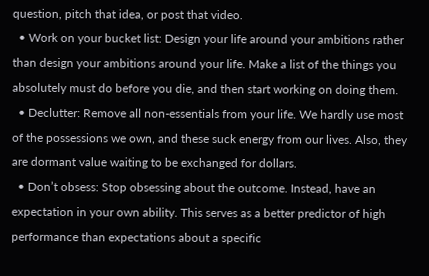question, pitch that idea, or post that video.
  • Work on your bucket list: Design your life around your ambitions rather than design your ambitions around your life. Make a list of the things you absolutely must do before you die, and then start working on doing them.
  • Declutter: Remove all non-essentials from your life. We hardly use most of the possessions we own, and these suck energy from our lives. Also, they are dormant value waiting to be exchanged for dollars.
  • Don’t obsess: Stop obsessing about the outcome. Instead, have an expectation in your own ability. This serves as a better predictor of high performance than expectations about a specific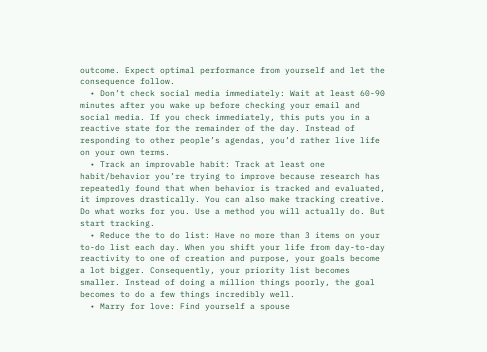outcome. Expect optimal performance from yourself and let the consequence follow.
  • Don’t check social media immediately: Wait at least 60-90 minutes after you wake up before checking your email and social media. If you check immediately, this puts you in a reactive state for the remainder of the day. Instead of responding to other people’s agendas, you’d rather live life on your own terms.
  • Track an improvable habit: Track at least one habit/behavior you’re trying to improve because research has repeatedly found that when behavior is tracked and evaluated, it improves drastically. You can also make tracking creative. Do what works for you. Use a method you will actually do. But start tracking.
  • Reduce the to do list: Have no more than 3 items on your to-do list each day. When you shift your life from day-to-day reactivity to one of creation and purpose, your goals become a lot bigger. Consequently, your priority list becomes smaller. Instead of doing a million things poorly, the goal becomes to do a few things incredibly well.
  • Marry for love: Find yourself a spouse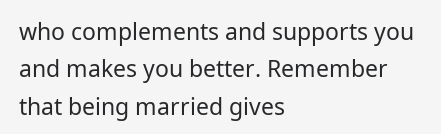who complements and supports you and makes you better. Remember that being married gives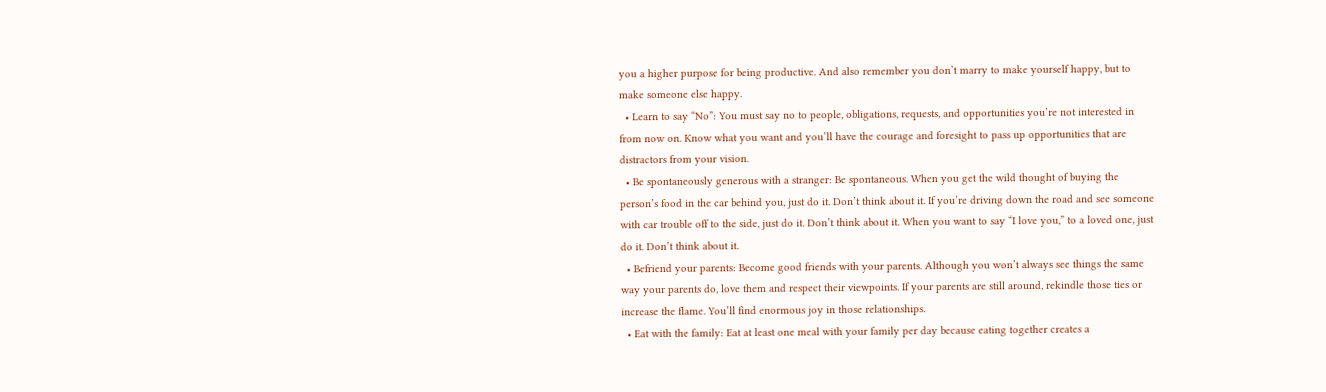you a higher purpose for being productive. And also remember you don’t marry to make yourself happy, but to make someone else happy.
  • Learn to say “No”: You must say no to people, obligations, requests, and opportunities you’re not interested in from now on. Know what you want and you’ll have the courage and foresight to pass up opportunities that are distractors from your vision.
  • Be spontaneously generous with a stranger: Be spontaneous. When you get the wild thought of buying the person’s food in the car behind you, just do it. Don’t think about it. If you’re driving down the road and see someone with car trouble off to the side, just do it. Don’t think about it. When you want to say “I love you,” to a loved one, just do it. Don’t think about it.
  • Befriend your parents: Become good friends with your parents. Although you won’t always see things the same way your parents do, love them and respect their viewpoints. If your parents are still around, rekindle those ties or increase the flame. You’ll find enormous joy in those relationships.
  • Eat with the family: Eat at least one meal with your family per day because eating together creates a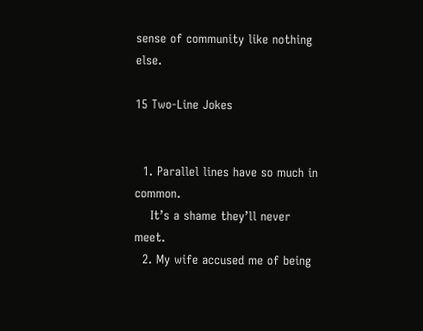sense of community like nothing else.

15 Two-Line Jokes


  1. Parallel lines have so much in common.
    It’s a shame they’ll never meet.
  2. My wife accused me of being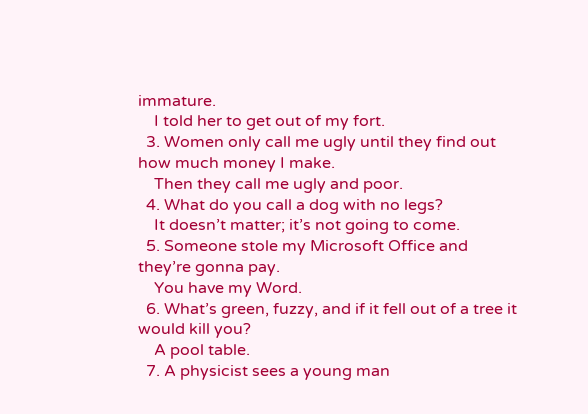immature.
    I told her to get out of my fort.
  3. Women only call me ugly until they find out how much money I make.
    Then they call me ugly and poor.
  4. What do you call a dog with no legs?
    It doesn’t matter; it’s not going to come.
  5. Someone stole my Microsoft Office and they’re gonna pay.
    You have my Word.
  6. What’s green, fuzzy, and if it fell out of a tree it would kill you?
    A pool table.
  7. A physicist sees a young man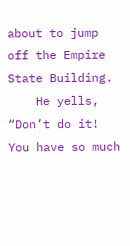about to jump off the Empire State Building.
    He yells, “Don’t do it! You have so much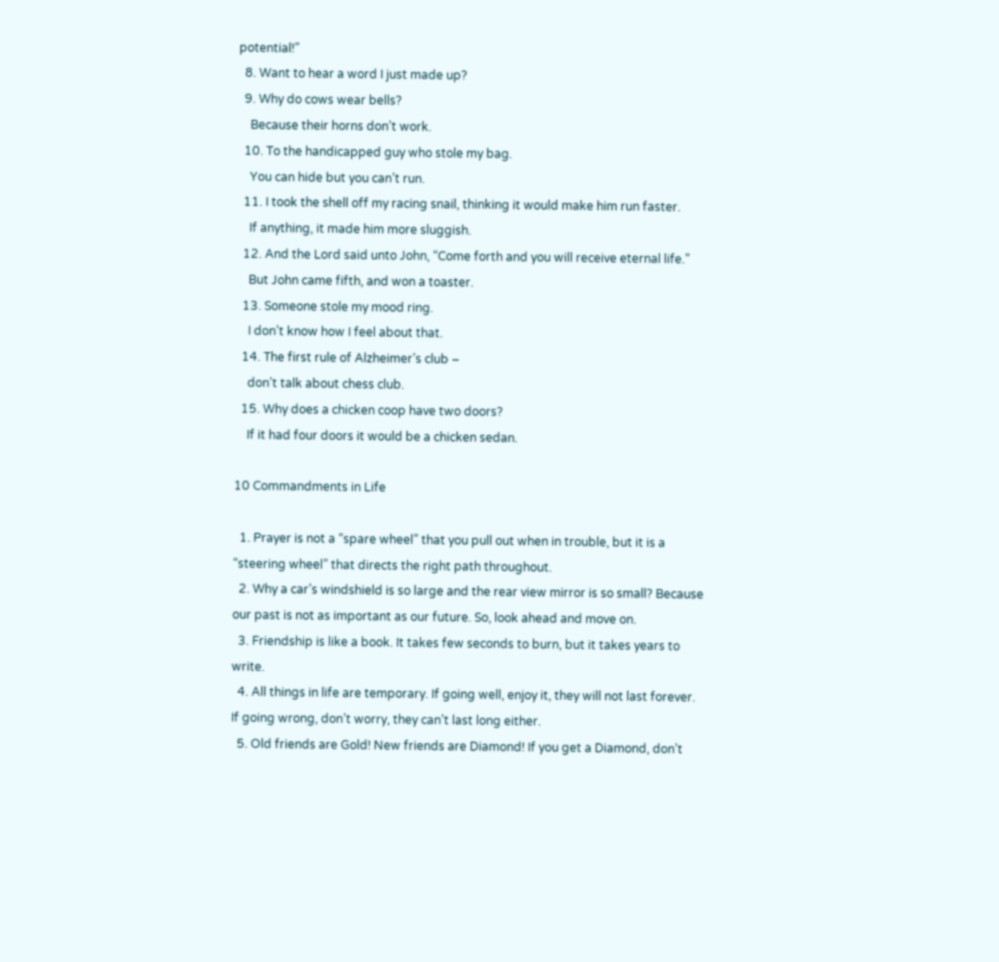potential!”
  8. Want to hear a word I just made up?
  9. Why do cows wear bells?
    Because their horns don’t work.
  10. To the handicapped guy who stole my bag.
    You can hide but you can’t run.
  11. I took the shell off my racing snail, thinking it would make him run faster.
    If anything, it made him more sluggish.
  12. And the Lord said unto John, “Come forth and you will receive eternal life.”
    But John came fifth, and won a toaster.
  13. Someone stole my mood ring.
    I don’t know how I feel about that.
  14. The first rule of Alzheimer’s club –
    don’t talk about chess club.
  15. Why does a chicken coop have two doors?
    If it had four doors it would be a chicken sedan.

10 Commandments in Life

  1. Prayer is not a “spare wheel” that you pull out when in trouble, but it is a “steering wheel” that directs the right path throughout.
  2. Why a car’s windshield is so large and the rear view mirror is so small? Because our past is not as important as our future. So, look ahead and move on.
  3. Friendship is like a book. It takes few seconds to burn, but it takes years to write.
  4. All things in life are temporary. If going well, enjoy it, they will not last forever. If going wrong, don’t worry, they can’t last long either.
  5. Old friends are Gold! New friends are Diamond! If you get a Diamond, don’t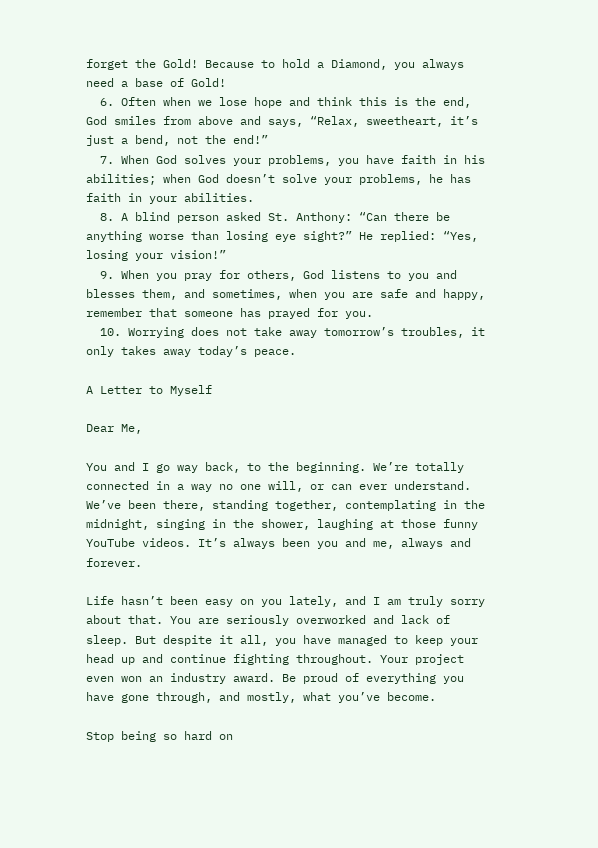forget the Gold! Because to hold a Diamond, you always need a base of Gold!
  6. Often when we lose hope and think this is the end, God smiles from above and says, “Relax, sweetheart, it’s just a bend, not the end!”
  7. When God solves your problems, you have faith in his abilities; when God doesn’t solve your problems, he has faith in your abilities.
  8. A blind person asked St. Anthony: “Can there be anything worse than losing eye sight?” He replied: “Yes, losing your vision!”
  9. When you pray for others, God listens to you and blesses them, and sometimes, when you are safe and happy, remember that someone has prayed for you.
  10. Worrying does not take away tomorrow’s troubles, it only takes away today’s peace.

A Letter to Myself

Dear Me,

You and I go way back, to the beginning. We’re totally connected in a way no one will, or can ever understand. We’ve been there, standing together, contemplating in the midnight, singing in the shower, laughing at those funny YouTube videos. It’s always been you and me, always and forever.

Life hasn’t been easy on you lately, and I am truly sorry about that. You are seriously overworked and lack of sleep. But despite it all, you have managed to keep your head up and continue fighting throughout. Your project even won an industry award. Be proud of everything you have gone through, and mostly, what you’ve become.

Stop being so hard on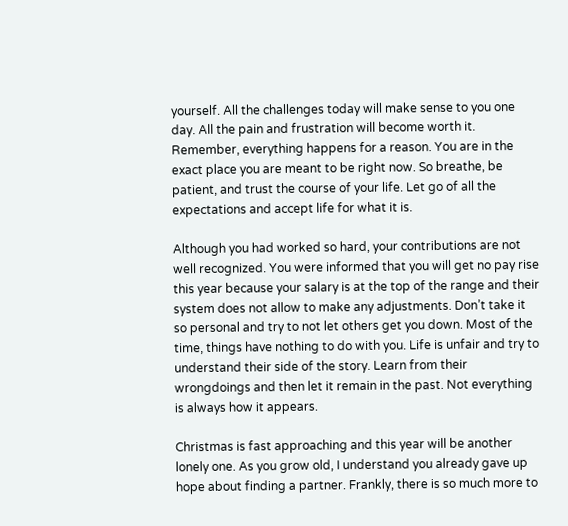yourself. All the challenges today will make sense to you one day. All the pain and frustration will become worth it. Remember, everything happens for a reason. You are in the exact place you are meant to be right now. So breathe, be patient, and trust the course of your life. Let go of all the expectations and accept life for what it is.

Although you had worked so hard, your contributions are not well recognized. You were informed that you will get no pay rise this year because your salary is at the top of the range and their system does not allow to make any adjustments. Don’t take it so personal and try to not let others get you down. Most of the time, things have nothing to do with you. Life is unfair and try to understand their side of the story. Learn from their wrongdoings and then let it remain in the past. Not everything is always how it appears.

Christmas is fast approaching and this year will be another lonely one. As you grow old, I understand you already gave up hope about finding a partner. Frankly, there is so much more to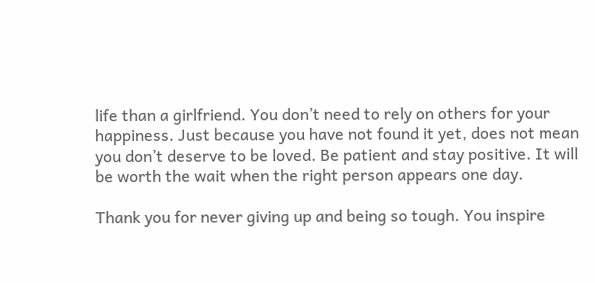life than a girlfriend. You don’t need to rely on others for your happiness. Just because you have not found it yet, does not mean you don’t deserve to be loved. Be patient and stay positive. It will be worth the wait when the right person appears one day.

Thank you for never giving up and being so tough. You inspire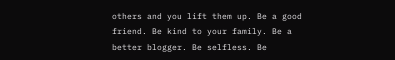others and you lift them up. Be a good friend. Be kind to your family. Be a better blogger. Be selfless. Be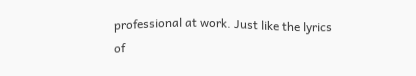professional at work. Just like the lyrics of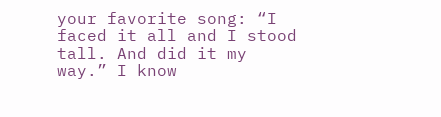your favorite song: “I faced it all and I stood tall. And did it my way.” I know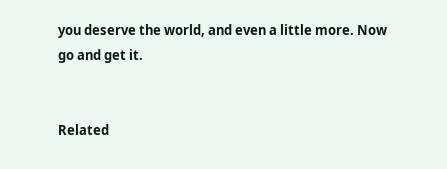you deserve the world, and even a little more. Now go and get it.


Related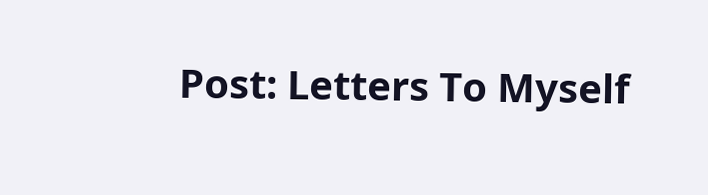Post: Letters To Myself